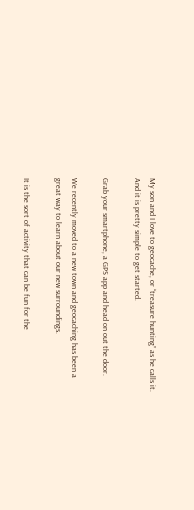My son and I love to geocache, or “treasure hunting” as he calls it. And it is pretty simple to get started.

Grab your smartphone, a GPS app and head on out the door.

We recently moved to a new town and geocaching has been a great way to learn about our new surroundings.

It is the sort of activity that can be fun for the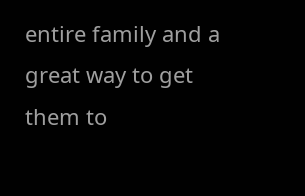entire family and a great way to get them to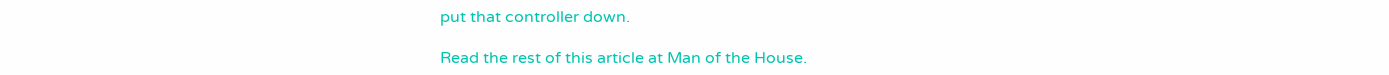put that controller down.

Read the rest of this article at Man of the House.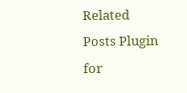Related Posts Plugin for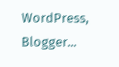WordPress, Blogger...